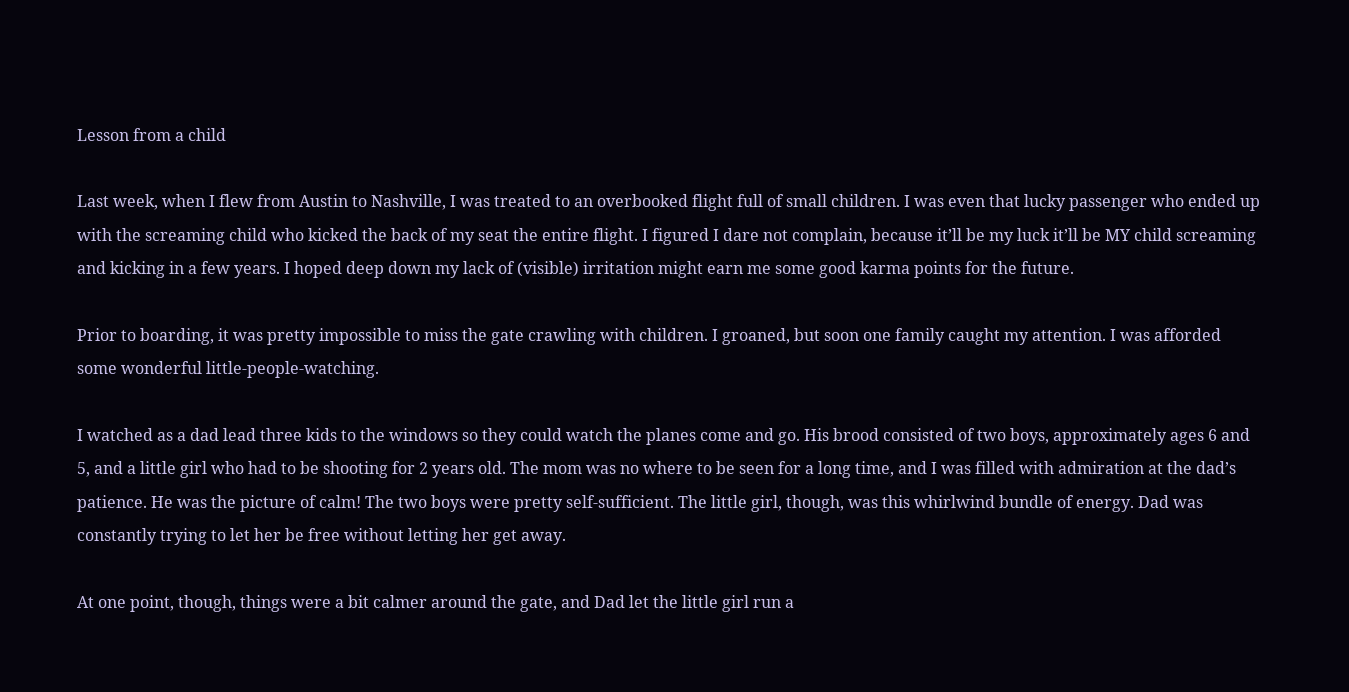Lesson from a child

Last week, when I flew from Austin to Nashville, I was treated to an overbooked flight full of small children. I was even that lucky passenger who ended up with the screaming child who kicked the back of my seat the entire flight. I figured I dare not complain, because it’ll be my luck it’ll be MY child screaming and kicking in a few years. I hoped deep down my lack of (visible) irritation might earn me some good karma points for the future.

Prior to boarding, it was pretty impossible to miss the gate crawling with children. I groaned, but soon one family caught my attention. I was afforded some wonderful little-people-watching.

I watched as a dad lead three kids to the windows so they could watch the planes come and go. His brood consisted of two boys, approximately ages 6 and 5, and a little girl who had to be shooting for 2 years old. The mom was no where to be seen for a long time, and I was filled with admiration at the dad’s patience. He was the picture of calm! The two boys were pretty self-sufficient. The little girl, though, was this whirlwind bundle of energy. Dad was constantly trying to let her be free without letting her get away.

At one point, though, things were a bit calmer around the gate, and Dad let the little girl run a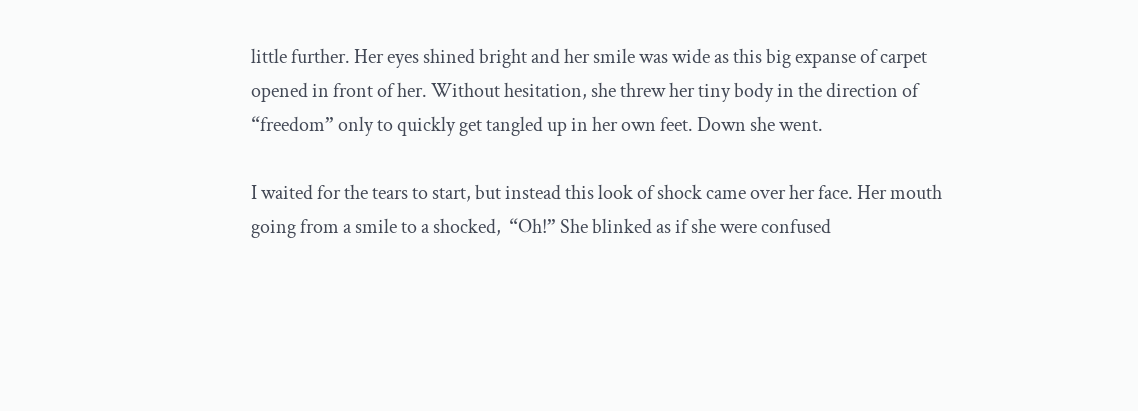little further. Her eyes shined bright and her smile was wide as this big expanse of carpet opened in front of her. Without hesitation, she threw her tiny body in the direction of “freedom” only to quickly get tangled up in her own feet. Down she went.

I waited for the tears to start, but instead this look of shock came over her face. Her mouth going from a smile to a shocked,  “Oh!” She blinked as if she were confused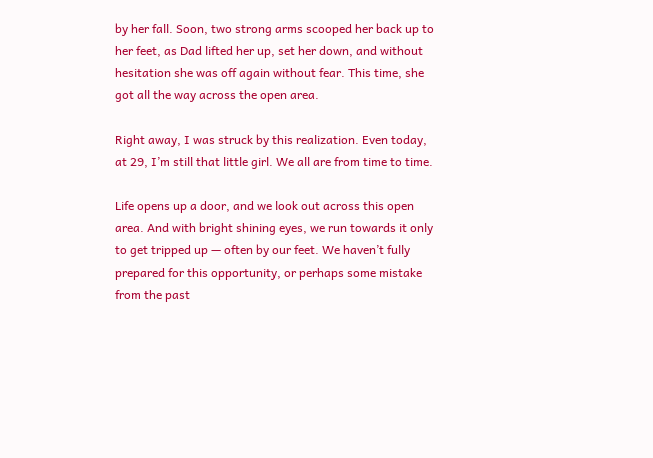by her fall. Soon, two strong arms scooped her back up to her feet, as Dad lifted her up, set her down, and without hesitation she was off again without fear. This time, she got all the way across the open area.

Right away, I was struck by this realization. Even today, at 29, I’m still that little girl. We all are from time to time.

Life opens up a door, and we look out across this open area. And with bright shining eyes, we run towards it only to get tripped up — often by our feet. We haven’t fully prepared for this opportunity, or perhaps some mistake from the past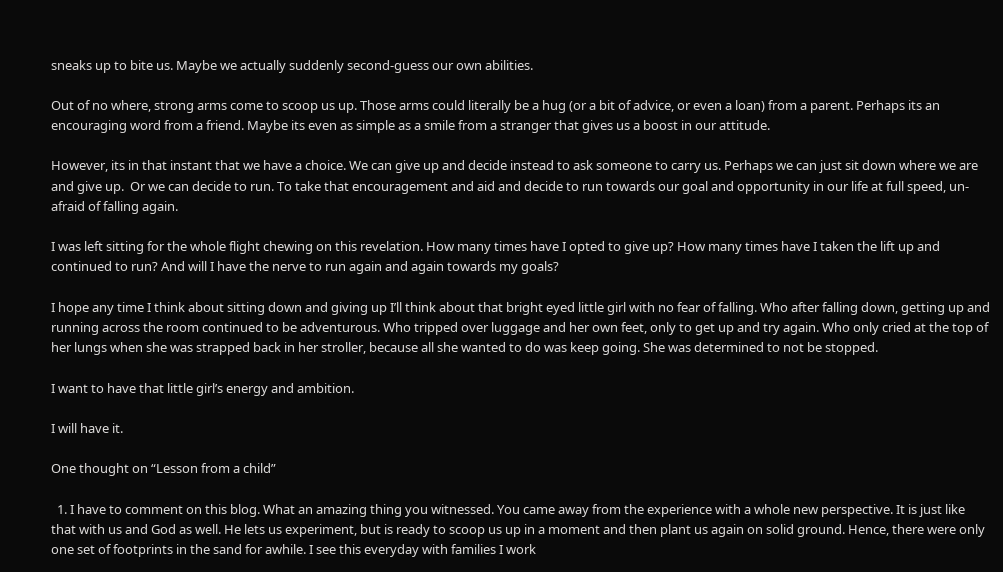sneaks up to bite us. Maybe we actually suddenly second-guess our own abilities.

Out of no where, strong arms come to scoop us up. Those arms could literally be a hug (or a bit of advice, or even a loan) from a parent. Perhaps its an encouraging word from a friend. Maybe its even as simple as a smile from a stranger that gives us a boost in our attitude.

However, its in that instant that we have a choice. We can give up and decide instead to ask someone to carry us. Perhaps we can just sit down where we are and give up.  Or we can decide to run. To take that encouragement and aid and decide to run towards our goal and opportunity in our life at full speed, un-afraid of falling again.

I was left sitting for the whole flight chewing on this revelation. How many times have I opted to give up? How many times have I taken the lift up and continued to run? And will I have the nerve to run again and again towards my goals?

I hope any time I think about sitting down and giving up I’ll think about that bright eyed little girl with no fear of falling. Who after falling down, getting up and running across the room continued to be adventurous. Who tripped over luggage and her own feet, only to get up and try again. Who only cried at the top of her lungs when she was strapped back in her stroller, because all she wanted to do was keep going. She was determined to not be stopped.

I want to have that little girl’s energy and ambition.

I will have it.

One thought on “Lesson from a child”

  1. I have to comment on this blog. What an amazing thing you witnessed. You came away from the experience with a whole new perspective. It is just like that with us and God as well. He lets us experiment, but is ready to scoop us up in a moment and then plant us again on solid ground. Hence, there were only one set of footprints in the sand for awhile. I see this everyday with families I work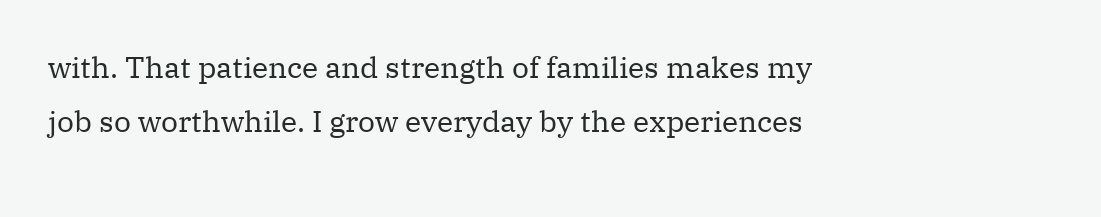with. That patience and strength of families makes my job so worthwhile. I grow everyday by the experiences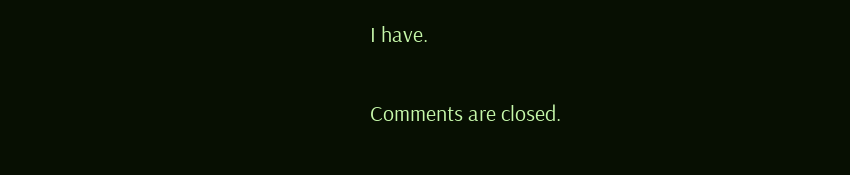I have.

Comments are closed.